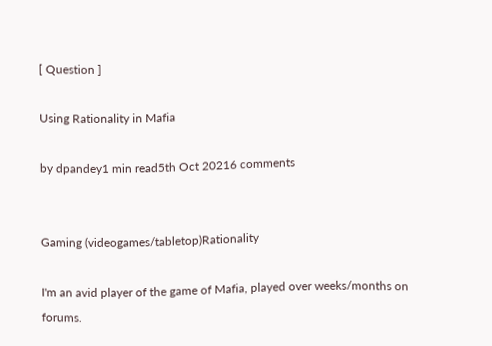[ Question ]

Using Rationality in Mafia

by dpandey1 min read5th Oct 20216 comments


Gaming (videogames/tabletop)Rationality

I'm an avid player of the game of Mafia, played over weeks/months on forums.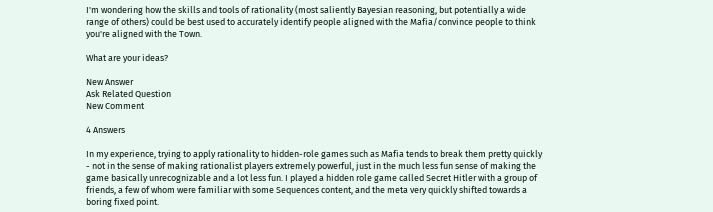I'm wondering how the skills and tools of rationality (most saliently Bayesian reasoning, but potentially a wide range of others) could be best used to accurately identify people aligned with the Mafia/convince people to think you're aligned with the Town.

What are your ideas?

New Answer
Ask Related Question
New Comment

4 Answers

In my experience, trying to apply rationality to hidden-role games such as Mafia tends to break them pretty quickly - not in the sense of making rationalist players extremely powerful, just in the much less fun sense of making the game basically unrecognizable and a lot less fun. I played a hidden role game called Secret Hitler with a group of friends, a few of whom were familiar with some Sequences content, and the meta very quickly shifted towards a boring fixed point.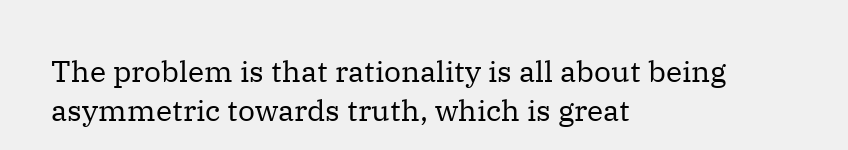The problem is that rationality is all about being asymmetric towards truth, which is great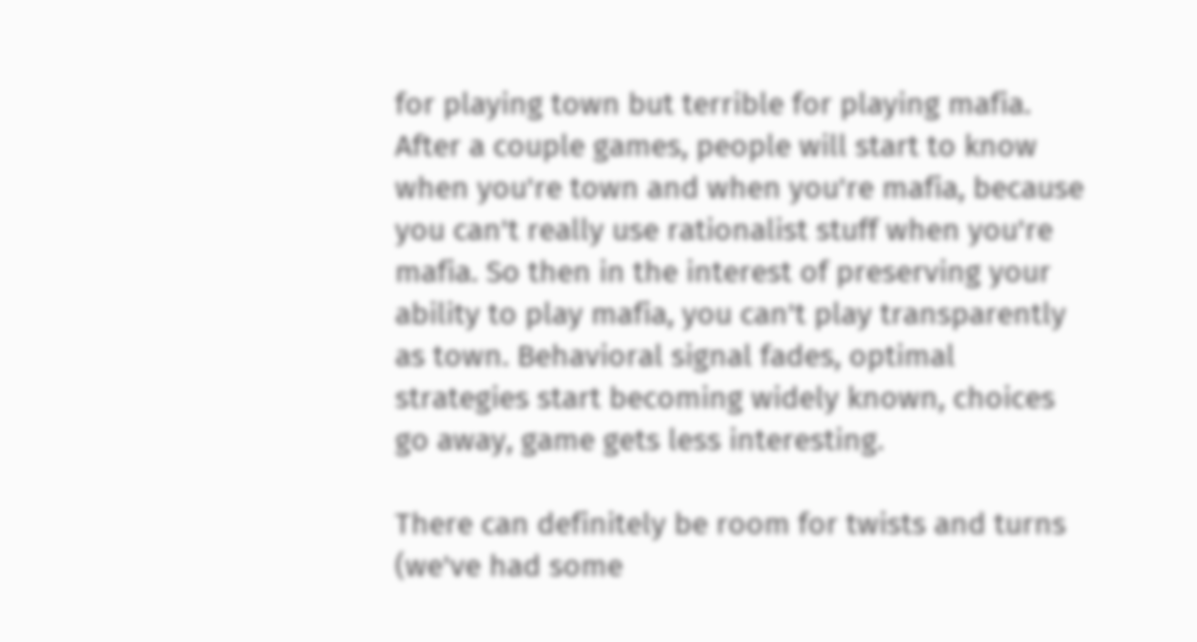for playing town but terrible for playing mafia. After a couple games, people will start to know when you're town and when you're mafia, because you can't really use rationalist stuff when you're mafia. So then in the interest of preserving your ability to play mafia, you can't play transparently as town. Behavioral signal fades, optimal strategies start becoming widely known, choices go away, game gets less interesting.

There can definitely be room for twists and turns (we've had some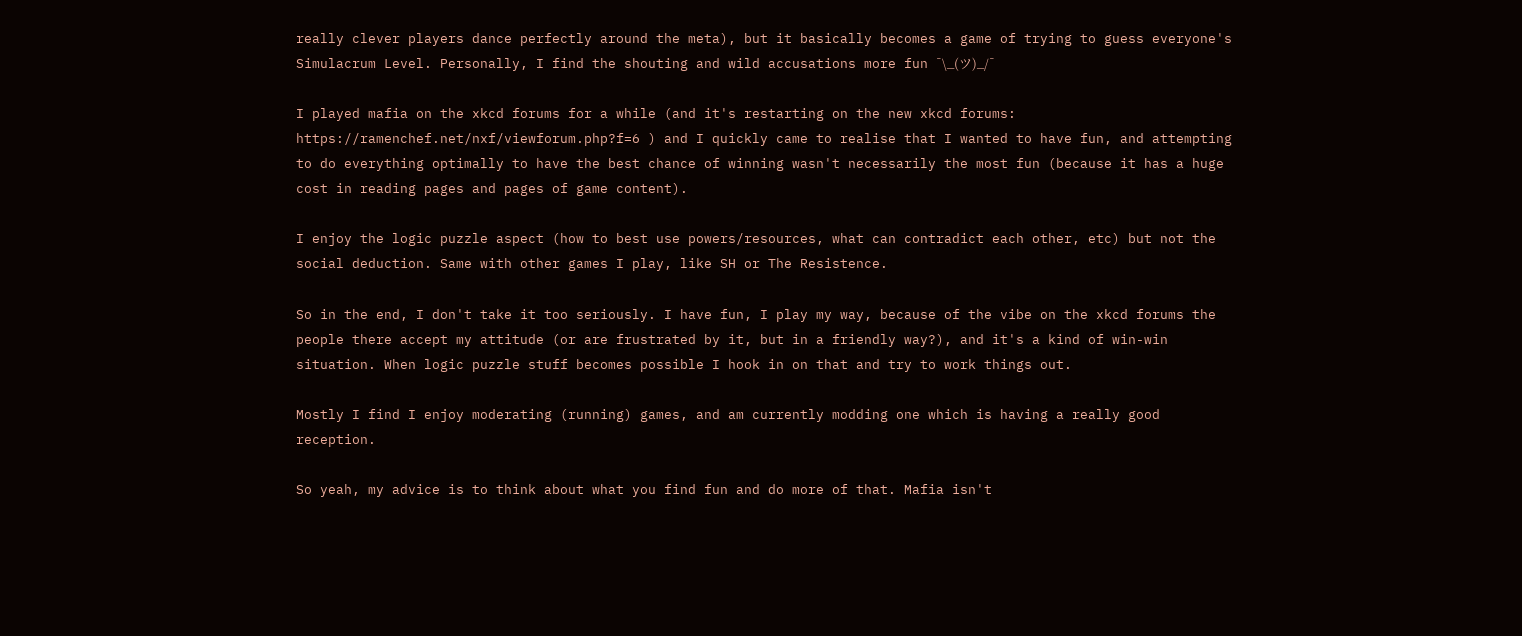really clever players dance perfectly around the meta), but it basically becomes a game of trying to guess everyone's Simulacrum Level. Personally, I find the shouting and wild accusations more fun ¯\_(ツ)_/¯

I played mafia on the xkcd forums for a while (and it's restarting on the new xkcd forums: https://ramenchef.net/nxf/viewforum.php?f=6 ) and I quickly came to realise that I wanted to have fun, and attempting to do everything optimally to have the best chance of winning wasn't necessarily the most fun (because it has a huge cost in reading pages and pages of game content).

I enjoy the logic puzzle aspect (how to best use powers/resources, what can contradict each other, etc) but not the social deduction. Same with other games I play, like SH or The Resistence.

So in the end, I don't take it too seriously. I have fun, I play my way, because of the vibe on the xkcd forums the people there accept my attitude (or are frustrated by it, but in a friendly way?), and it's a kind of win-win situation. When logic puzzle stuff becomes possible I hook in on that and try to work things out.

Mostly I find I enjoy moderating (running) games, and am currently modding one which is having a really good reception.

So yeah, my advice is to think about what you find fun and do more of that. Mafia isn't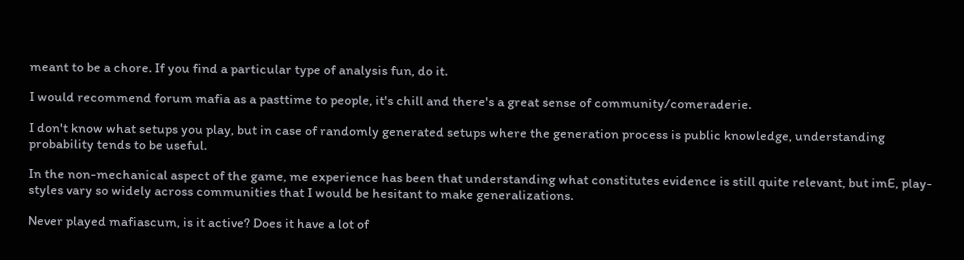meant to be a chore. If you find a particular type of analysis fun, do it.

I would recommend forum mafia as a pasttime to people, it's chill and there's a great sense of community/comeraderie.

I don't know what setups you play, but in case of randomly generated setups where the generation process is public knowledge, understanding probability tends to be useful.

In the non-mechanical aspect of the game, me experience has been that understanding what constitutes evidence is still quite relevant, but imE, play-styles vary so widely across communities that I would be hesitant to make generalizations.

Never played mafiascum, is it active? Does it have a lot of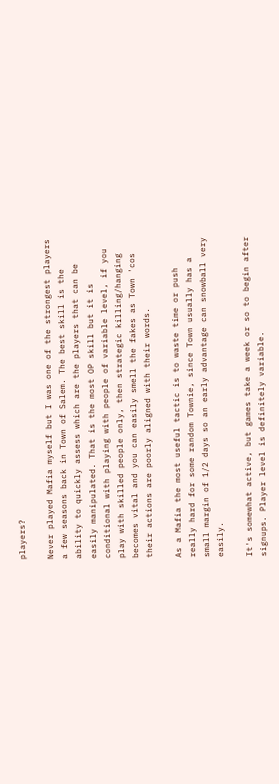players?

Never played Mafia myself but I was one of the strongest players a few seasons back in Town of Salem. The best skill is the ability to quickly assess which are the players that can be easily manipulated. That is the most OP skill but it is conditional with playing with people of variable level, if you play with skilled people only, then strategic killing/hanging becomes vital and you can easily smell the fakes as Town 'cos their actions are poorly aligned with their words.

As a Mafia the most useful tactic is to waste time or push really hard for some random Townie, since Town usually has a small margin of 1/2 days so an early advantage can snowball very easily.

It's somewhat active, but games take a week or so to begin after signups. Player level is definitely variable.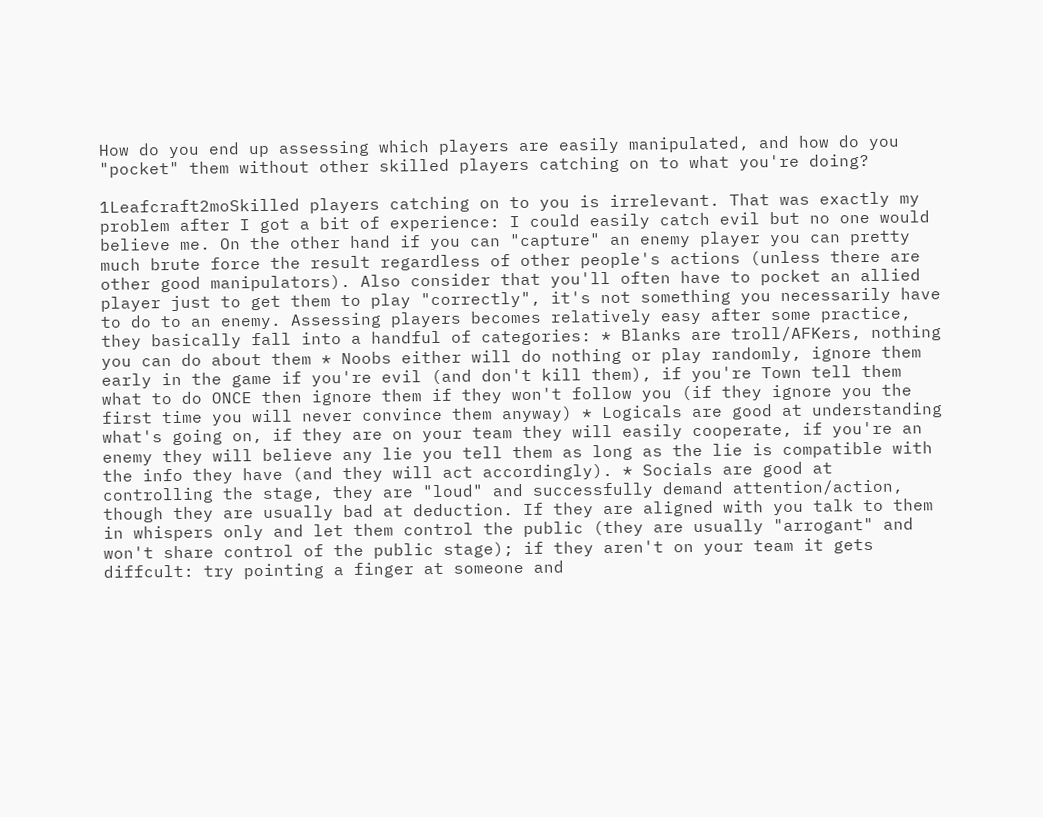How do you end up assessing which players are easily manipulated, and how do you "pocket" them without other skilled players catching on to what you're doing?

1Leafcraft2moSkilled players catching on to you is irrelevant. That was exactly my problem after I got a bit of experience: I could easily catch evil but no one would believe me. On the other hand if you can "capture" an enemy player you can pretty much brute force the result regardless of other people's actions (unless there are other good manipulators). Also consider that you'll often have to pocket an allied player just to get them to play "correctly", it's not something you necessarily have to do to an enemy. Assessing players becomes relatively easy after some practice, they basically fall into a handful of categories: * Blanks are troll/AFKers, nothing you can do about them * Noobs either will do nothing or play randomly, ignore them early in the game if you're evil (and don't kill them), if you're Town tell them what to do ONCE then ignore them if they won't follow you (if they ignore you the first time you will never convince them anyway) * Logicals are good at understanding what's going on, if they are on your team they will easily cooperate, if you're an enemy they will believe any lie you tell them as long as the lie is compatible with the info they have (and they will act accordingly). * Socials are good at controlling the stage, they are "loud" and successfully demand attention/action, though they are usually bad at deduction. If they are aligned with you talk to them in whispers only and let them control the public (they are usually "arrogant" and won't share control of the public stage); if they aren't on your team it gets diffcult: try pointing a finger at someone and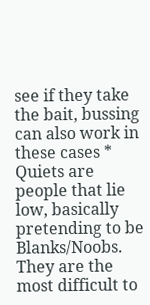see if they take the bait, bussing can also work in these cases * Quiets are people that lie low, basically pretending to be Blanks/Noobs. They are the most difficult to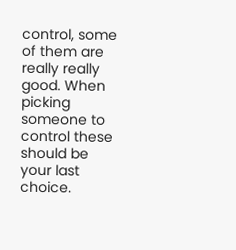control, some of them are really really good. When picking someone to control these should be your last choice.